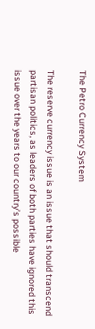The Petro Currency System

The reserve currency issue is an issue that should transcend partisan politics, as leaders of both parties have ignored this issue over the years to our country’s possible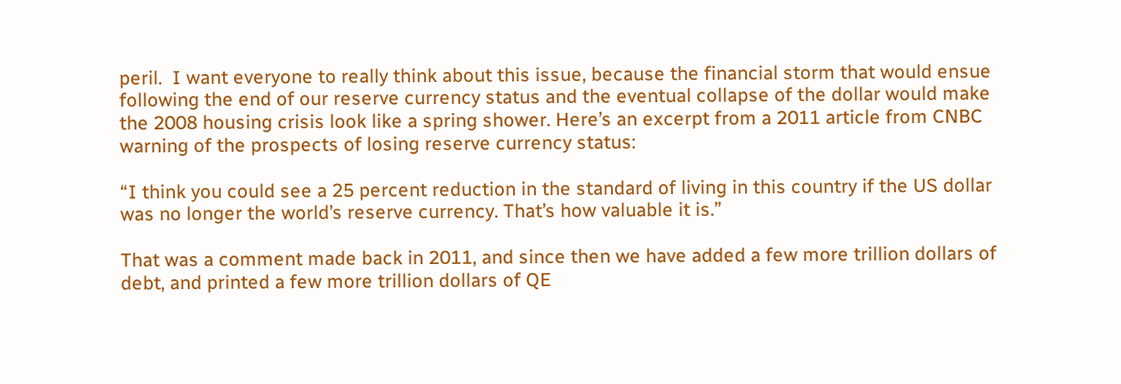peril.  I want everyone to really think about this issue, because the financial storm that would ensue following the end of our reserve currency status and the eventual collapse of the dollar would make the 2008 housing crisis look like a spring shower. Here’s an excerpt from a 2011 article from CNBC warning of the prospects of losing reserve currency status:

“I think you could see a 25 percent reduction in the standard of living in this country if the US dollar was no longer the world’s reserve currency. That’s how valuable it is.”

That was a comment made back in 2011, and since then we have added a few more trillion dollars of debt, and printed a few more trillion dollars of QE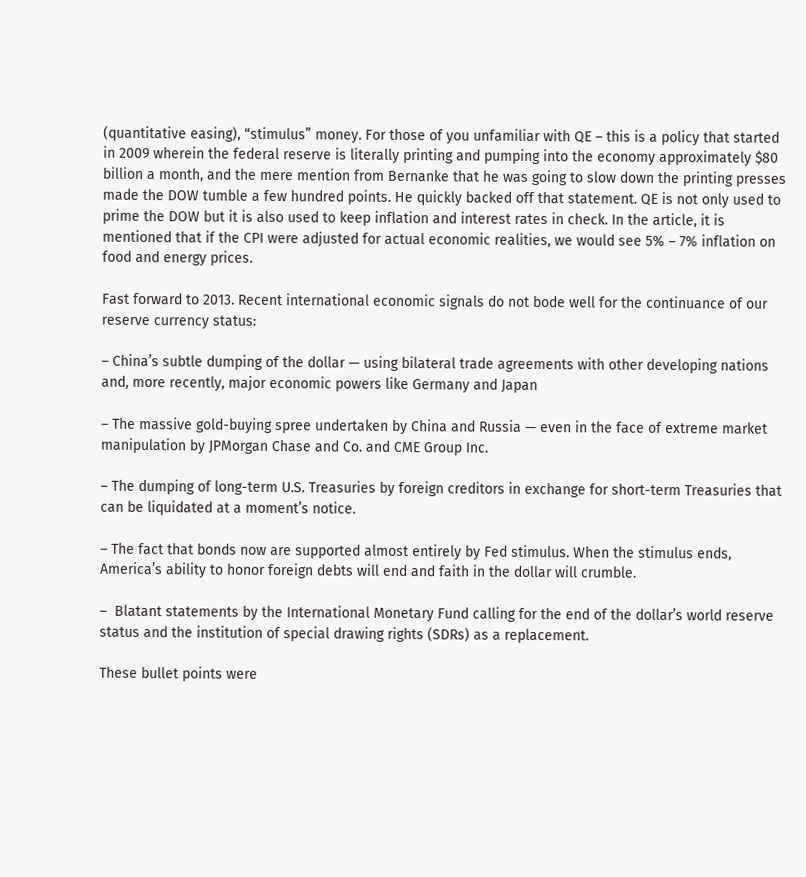(quantitative easing), “stimulus” money. For those of you unfamiliar with QE – this is a policy that started in 2009 wherein the federal reserve is literally printing and pumping into the economy approximately $80 billion a month, and the mere mention from Bernanke that he was going to slow down the printing presses made the DOW tumble a few hundred points. He quickly backed off that statement. QE is not only used to prime the DOW but it is also used to keep inflation and interest rates in check. In the article, it is mentioned that if the CPI were adjusted for actual economic realities, we would see 5% – 7% inflation on food and energy prices.

Fast forward to 2013. Recent international economic signals do not bode well for the continuance of our reserve currency status:

– China’s subtle dumping of the dollar — using bilateral trade agreements with other developing nations and, more recently, major economic powers like Germany and Japan

– The massive gold-buying spree undertaken by China and Russia — even in the face of extreme market manipulation by JPMorgan Chase and Co. and CME Group Inc.

– The dumping of long-term U.S. Treasuries by foreign creditors in exchange for short-term Treasuries that can be liquidated at a moment’s notice.

– The fact that bonds now are supported almost entirely by Fed stimulus. When the stimulus ends, America’s ability to honor foreign debts will end and faith in the dollar will crumble.

–  Blatant statements by the International Monetary Fund calling for the end of the dollar’s world reserve status and the institution of special drawing rights (SDRs) as a replacement.

These bullet points were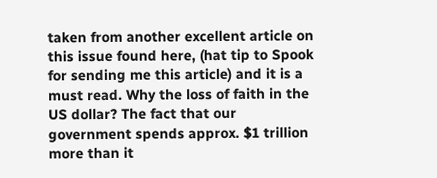taken from another excellent article on this issue found here, (hat tip to Spook for sending me this article) and it is a must read. Why the loss of faith in the US dollar? The fact that our government spends approx. $1 trillion more than it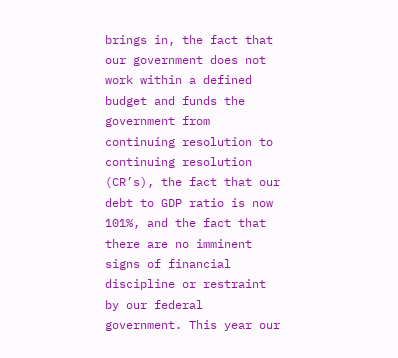brings in, the fact that our government does not work within a defined budget and funds the government from continuing resolution to continuing resolution (CR’s), the fact that our debt to GDP ratio is now 101%, and the fact that there are no imminent signs of financial discipline or restraint by our federal government. This year our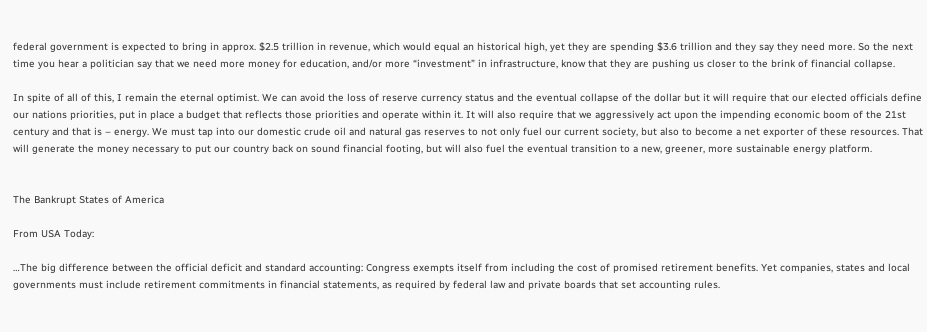federal government is expected to bring in approx. $2.5 trillion in revenue, which would equal an historical high, yet they are spending $3.6 trillion and they say they need more. So the next time you hear a politician say that we need more money for education, and/or more “investment” in infrastructure, know that they are pushing us closer to the brink of financial collapse.

In spite of all of this, I remain the eternal optimist. We can avoid the loss of reserve currency status and the eventual collapse of the dollar but it will require that our elected officials define our nations priorities, put in place a budget that reflects those priorities and operate within it. It will also require that we aggressively act upon the impending economic boom of the 21st century and that is – energy. We must tap into our domestic crude oil and natural gas reserves to not only fuel our current society, but also to become a net exporter of these resources. That will generate the money necessary to put our country back on sound financial footing, but will also fuel the eventual transition to a new, greener, more sustainable energy platform.


The Bankrupt States of America

From USA Today:

…The big difference between the official deficit and standard accounting: Congress exempts itself from including the cost of promised retirement benefits. Yet companies, states and local governments must include retirement commitments in financial statements, as required by federal law and private boards that set accounting rules.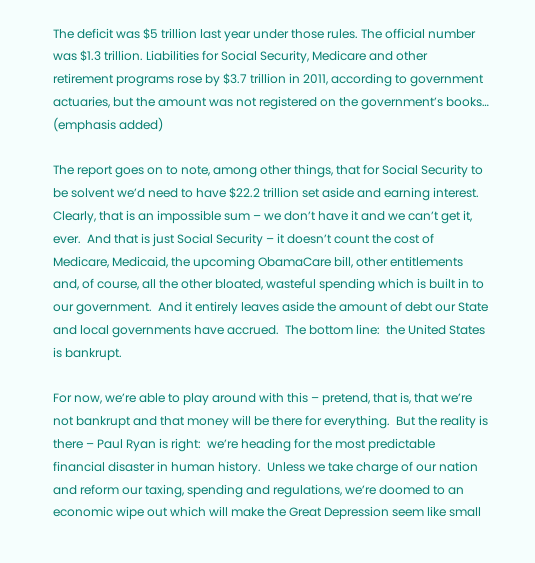The deficit was $5 trillion last year under those rules. The official number was $1.3 trillion. Liabilities for Social Security, Medicare and other retirement programs rose by $3.7 trillion in 2011, according to government actuaries, but the amount was not registered on the government’s books… (emphasis added)

The report goes on to note, among other things, that for Social Security to be solvent we’d need to have $22.2 trillion set aside and earning interest.  Clearly, that is an impossible sum – we don’t have it and we can’t get it, ever.  And that is just Social Security – it doesn’t count the cost of Medicare, Medicaid, the upcoming ObamaCare bill, other entitlements and, of course, all the other bloated, wasteful spending which is built in to our government.  And it entirely leaves aside the amount of debt our State and local governments have accrued.  The bottom line:  the United States is bankrupt.

For now, we’re able to play around with this – pretend, that is, that we’re not bankrupt and that money will be there for everything.  But the reality is there – Paul Ryan is right:  we’re heading for the most predictable financial disaster in human history.  Unless we take charge of our nation and reform our taxing, spending and regulations, we’re doomed to an economic wipe out which will make the Great Depression seem like small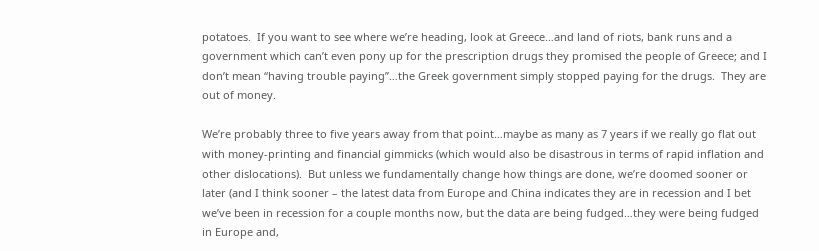potatoes.  If you want to see where we’re heading, look at Greece…and land of riots, bank runs and a government which can’t even pony up for the prescription drugs they promised the people of Greece; and I don’t mean “having trouble paying”…the Greek government simply stopped paying for the drugs.  They are out of money.

We’re probably three to five years away from that point…maybe as many as 7 years if we really go flat out with money-printing and financial gimmicks (which would also be disastrous in terms of rapid inflation and other dislocations).  But unless we fundamentally change how things are done, we’re doomed sooner or later (and I think sooner – the latest data from Europe and China indicates they are in recession and I bet we’ve been in recession for a couple months now, but the data are being fudged…they were being fudged in Europe and,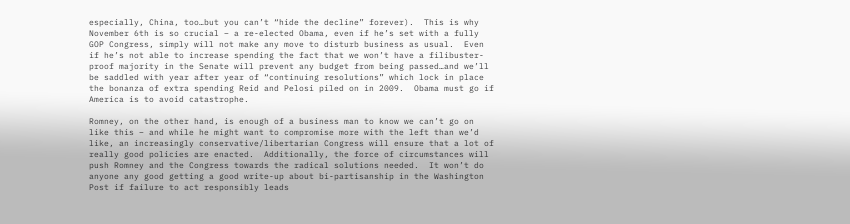especially, China, too…but you can’t “hide the decline” forever).  This is why November 6th is so crucial – a re-elected Obama, even if he’s set with a fully GOP Congress, simply will not make any move to disturb business as usual.  Even if he’s not able to increase spending the fact that we won’t have a filibuster-proof majority in the Senate will prevent any budget from being passed…and we’ll be saddled with year after year of “continuing resolutions” which lock in place the bonanza of extra spending Reid and Pelosi piled on in 2009.  Obama must go if America is to avoid catastrophe.

Romney, on the other hand, is enough of a business man to know we can’t go on like this – and while he might want to compromise more with the left than we’d like, an increasingly conservative/libertarian Congress will ensure that a lot of really good policies are enacted.  Additionally, the force of circumstances will push Romney and the Congress towards the radical solutions needed.  It won’t do anyone any good getting a good write-up about bi-partisanship in the Washington Post if failure to act responsibly leads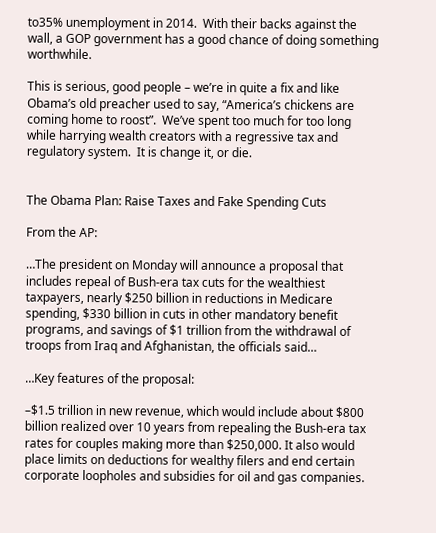to35% unemployment in 2014.  With their backs against the wall, a GOP government has a good chance of doing something worthwhile.

This is serious, good people – we’re in quite a fix and like Obama’s old preacher used to say, “America’s chickens are coming home to roost”.  We’ve spent too much for too long while harrying wealth creators with a regressive tax and regulatory system.  It is change it, or die.


The Obama Plan: Raise Taxes and Fake Spending Cuts

From the AP:

…The president on Monday will announce a proposal that includes repeal of Bush-era tax cuts for the wealthiest taxpayers, nearly $250 billion in reductions in Medicare spending, $330 billion in cuts in other mandatory benefit programs, and savings of $1 trillion from the withdrawal of troops from Iraq and Afghanistan, the officials said…

…Key features of the proposal:

–$1.5 trillion in new revenue, which would include about $800 billion realized over 10 years from repealing the Bush-era tax rates for couples making more than $250,000. It also would place limits on deductions for wealthy filers and end certain corporate loopholes and subsidies for oil and gas companies.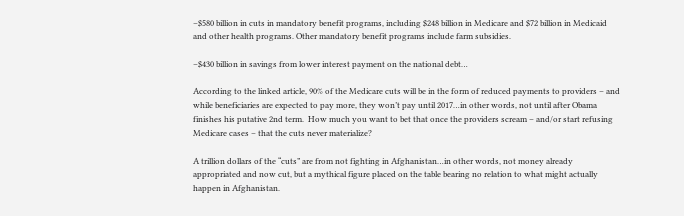–$580 billion in cuts in mandatory benefit programs, including $248 billion in Medicare and $72 billion in Medicaid and other health programs. Other mandatory benefit programs include farm subsidies.

–$430 billion in savings from lower interest payment on the national debt…

According to the linked article, 90% of the Medicare cuts will be in the form of reduced payments to providers – and while beneficiaries are expected to pay more, they won’t pay until 2017…in other words, not until after Obama finishes his putative 2nd term.  How much you want to bet that once the providers scream – and/or start refusing Medicare cases – that the cuts never materialize?

A trillion dollars of the “cuts” are from not fighting in Afghanistan…in other words, not money already appropriated and now cut, but a mythical figure placed on the table bearing no relation to what might actually happen in Afghanistan.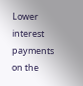Lower interest payments on the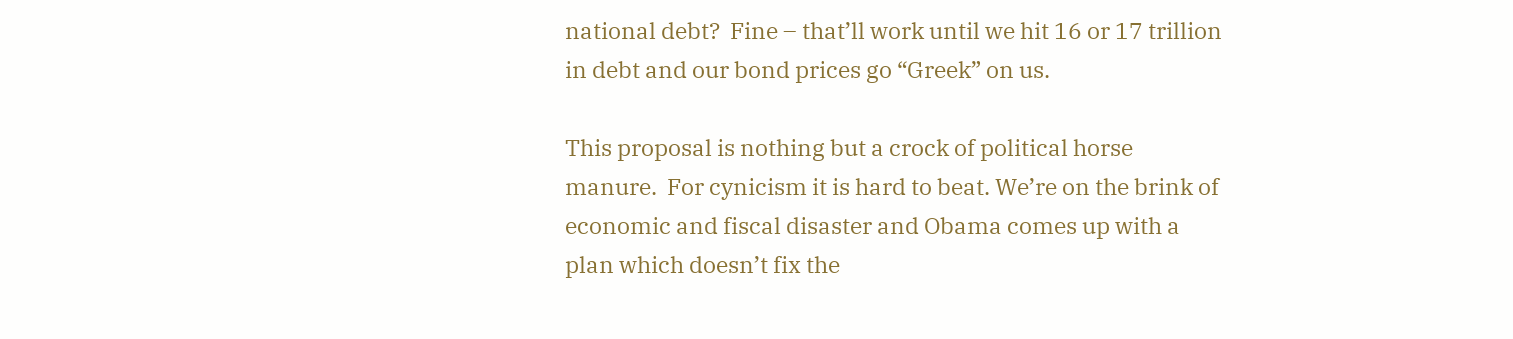national debt?  Fine – that’ll work until we hit 16 or 17 trillion in debt and our bond prices go “Greek” on us.

This proposal is nothing but a crock of political horse manure.  For cynicism it is hard to beat. We’re on the brink of economic and fiscal disaster and Obama comes up with a plan which doesn’t fix the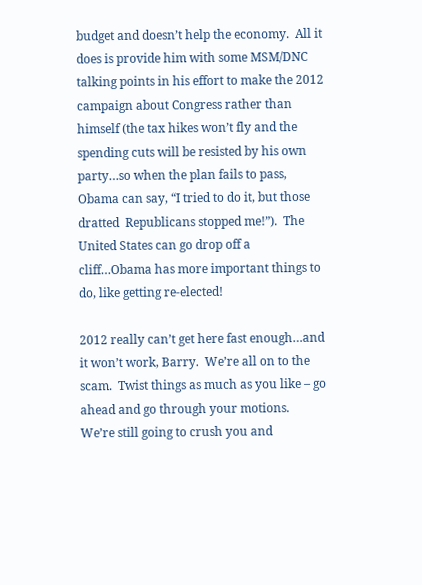budget and doesn’t help the economy.  All it does is provide him with some MSM/DNC talking points in his effort to make the 2012 campaign about Congress rather than himself (the tax hikes won’t fly and the spending cuts will be resisted by his own party…so when the plan fails to pass, Obama can say, “I tried to do it, but those dratted  Republicans stopped me!”).  The United States can go drop off a cliff…Obama has more important things to do, like getting re-elected!

2012 really can’t get here fast enough…and it won’t work, Barry.  We’re all on to the scam.  Twist things as much as you like – go ahead and go through your motions.  We’re still going to crush you and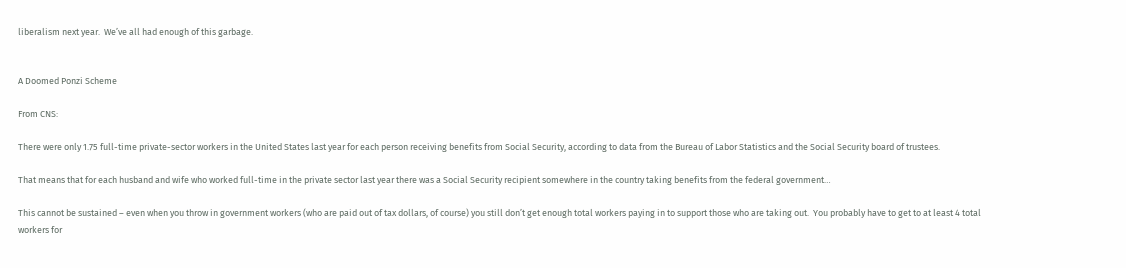liberalism next year.  We’ve all had enough of this garbage.


A Doomed Ponzi Scheme

From CNS:

There were only 1.75 full-time private-sector workers in the United States last year for each person receiving benefits from Social Security, according to data from the Bureau of Labor Statistics and the Social Security board of trustees.

That means that for each husband and wife who worked full-time in the private sector last year there was a Social Security recipient somewhere in the country taking benefits from the federal government…

This cannot be sustained – even when you throw in government workers (who are paid out of tax dollars, of course) you still don’t get enough total workers paying in to support those who are taking out.  You probably have to get to at least 4 total workers for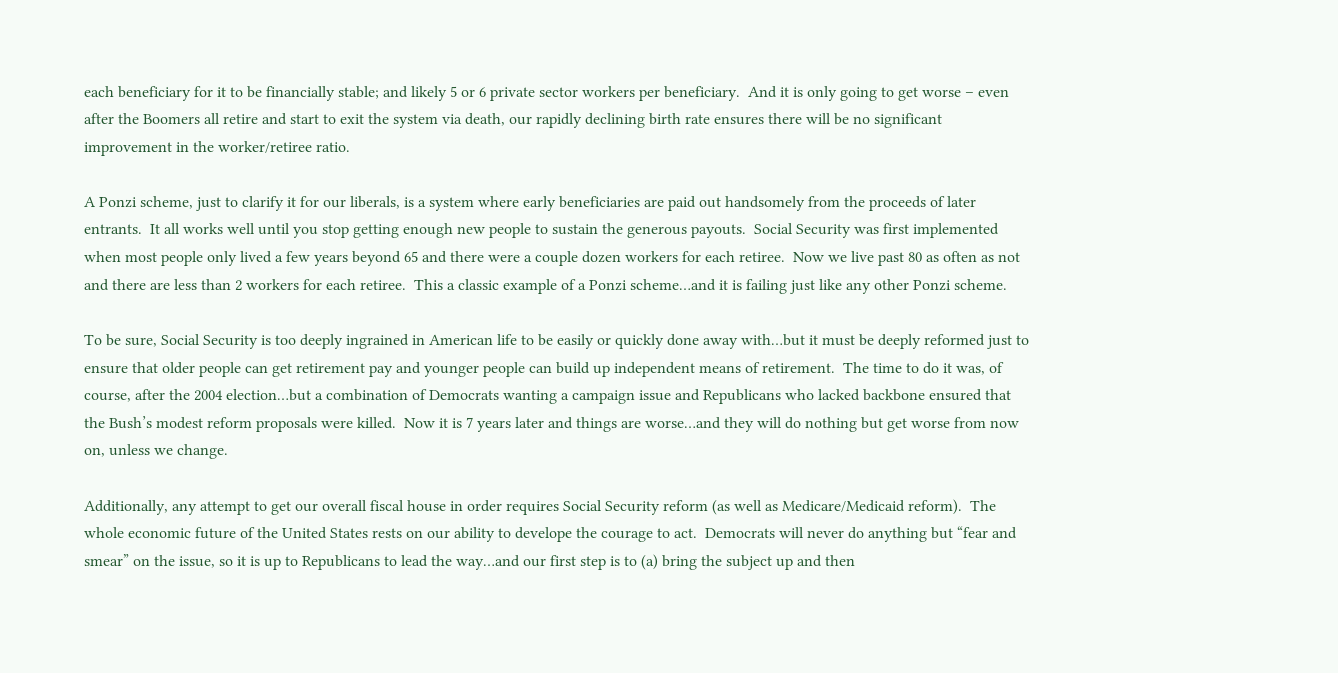each beneficiary for it to be financially stable; and likely 5 or 6 private sector workers per beneficiary.  And it is only going to get worse – even after the Boomers all retire and start to exit the system via death, our rapidly declining birth rate ensures there will be no significant improvement in the worker/retiree ratio.

A Ponzi scheme, just to clarify it for our liberals, is a system where early beneficiaries are paid out handsomely from the proceeds of later entrants.  It all works well until you stop getting enough new people to sustain the generous payouts.  Social Security was first implemented when most people only lived a few years beyond 65 and there were a couple dozen workers for each retiree.  Now we live past 80 as often as not and there are less than 2 workers for each retiree.  This a classic example of a Ponzi scheme…and it is failing just like any other Ponzi scheme.

To be sure, Social Security is too deeply ingrained in American life to be easily or quickly done away with…but it must be deeply reformed just to ensure that older people can get retirement pay and younger people can build up independent means of retirement.  The time to do it was, of course, after the 2004 election…but a combination of Democrats wanting a campaign issue and Republicans who lacked backbone ensured that the Bush’s modest reform proposals were killed.  Now it is 7 years later and things are worse…and they will do nothing but get worse from now on, unless we change.

Additionally, any attempt to get our overall fiscal house in order requires Social Security reform (as well as Medicare/Medicaid reform).  The whole economic future of the United States rests on our ability to develope the courage to act.  Democrats will never do anything but “fear and smear” on the issue, so it is up to Republicans to lead the way…and our first step is to (a) bring the subject up and then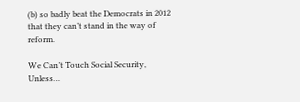(b) so badly beat the Democrats in 2012 that they can’t stand in the way of reform.

We Can’t Touch Social Security, Unless…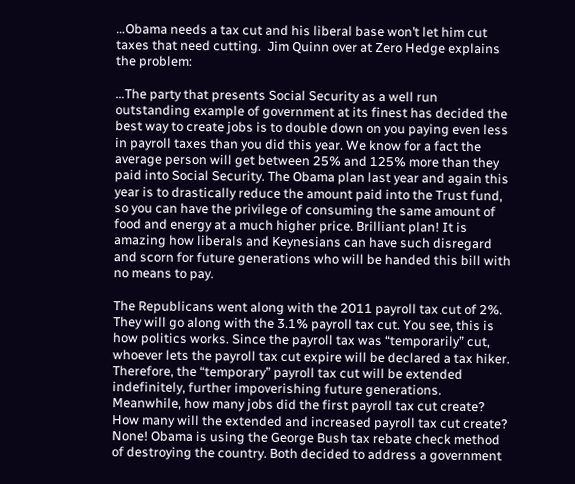…Obama needs a tax cut and his liberal base won’t let him cut taxes that need cutting.  Jim Quinn over at Zero Hedge explains the problem:

…The party that presents Social Security as a well run outstanding example of government at its finest has decided the best way to create jobs is to double down on you paying even less in payroll taxes than you did this year. We know for a fact the average person will get between 25% and 125% more than they paid into Social Security. The Obama plan last year and again this year is to drastically reduce the amount paid into the Trust fund, so you can have the privilege of consuming the same amount of food and energy at a much higher price. Brilliant plan! It is amazing how liberals and Keynesians can have such disregard and scorn for future generations who will be handed this bill with no means to pay.

The Republicans went along with the 2011 payroll tax cut of 2%. They will go along with the 3.1% payroll tax cut. You see, this is how politics works. Since the payroll tax was “temporarily” cut, whoever lets the payroll tax cut expire will be declared a tax hiker. Therefore, the “temporary” payroll tax cut will be extended indefinitely, further impoverishing future generations. Meanwhile, how many jobs did the first payroll tax cut create? How many will the extended and increased payroll tax cut create? None! Obama is using the George Bush tax rebate check method of destroying the country. Both decided to address a government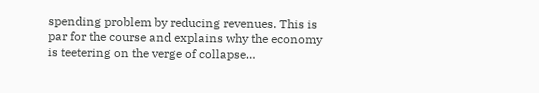spending problem by reducing revenues. This is par for the course and explains why the economy is teetering on the verge of collapse…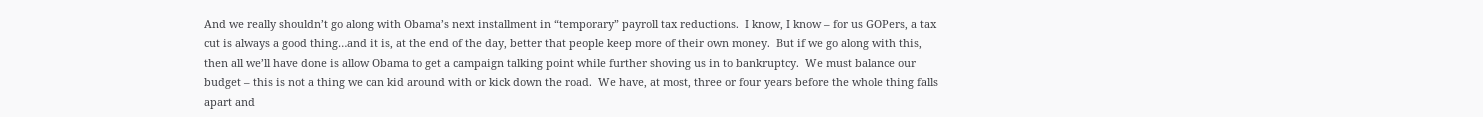And we really shouldn’t go along with Obama’s next installment in “temporary” payroll tax reductions.  I know, I know – for us GOPers, a tax cut is always a good thing…and it is, at the end of the day, better that people keep more of their own money.  But if we go along with this, then all we’ll have done is allow Obama to get a campaign talking point while further shoving us in to bankruptcy.  We must balance our budget – this is not a thing we can kid around with or kick down the road.  We have, at most, three or four years before the whole thing falls apart and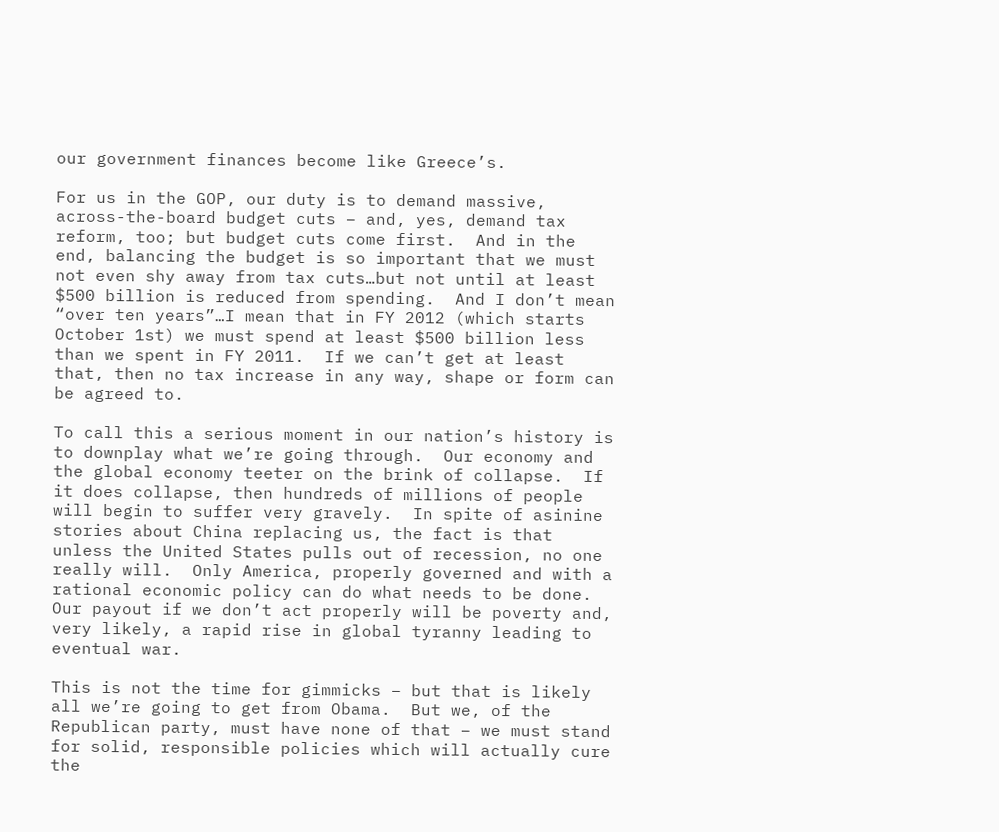our government finances become like Greece’s.

For us in the GOP, our duty is to demand massive, across-the-board budget cuts – and, yes, demand tax reform, too; but budget cuts come first.  And in the end, balancing the budget is so important that we must not even shy away from tax cuts…but not until at least $500 billion is reduced from spending.  And I don’t mean “over ten years”…I mean that in FY 2012 (which starts October 1st) we must spend at least $500 billion less than we spent in FY 2011.  If we can’t get at least that, then no tax increase in any way, shape or form can be agreed to.

To call this a serious moment in our nation’s history is to downplay what we’re going through.  Our economy and the global economy teeter on the brink of collapse.  If it does collapse, then hundreds of millions of people will begin to suffer very gravely.  In spite of asinine stories about China replacing us, the fact is that unless the United States pulls out of recession, no one really will.  Only America, properly governed and with a rational economic policy can do what needs to be done.  Our payout if we don’t act properly will be poverty and, very likely, a rapid rise in global tyranny leading to eventual war.

This is not the time for gimmicks – but that is likely all we’re going to get from Obama.  But we, of the Republican party, must have none of that – we must stand for solid, responsible policies which will actually cure the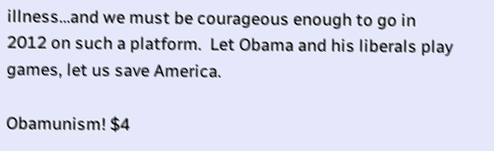illness…and we must be courageous enough to go in 2012 on such a platform.  Let Obama and his liberals play games, let us save America.

Obamunism! $4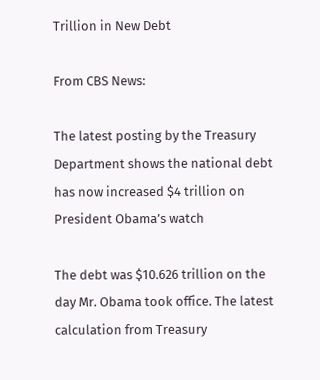Trillion in New Debt

From CBS News:

The latest posting by the Treasury Department shows the national debt has now increased $4 trillion on President Obama’s watch

The debt was $10.626 trillion on the day Mr. Obama took office. The latest calculation from Treasury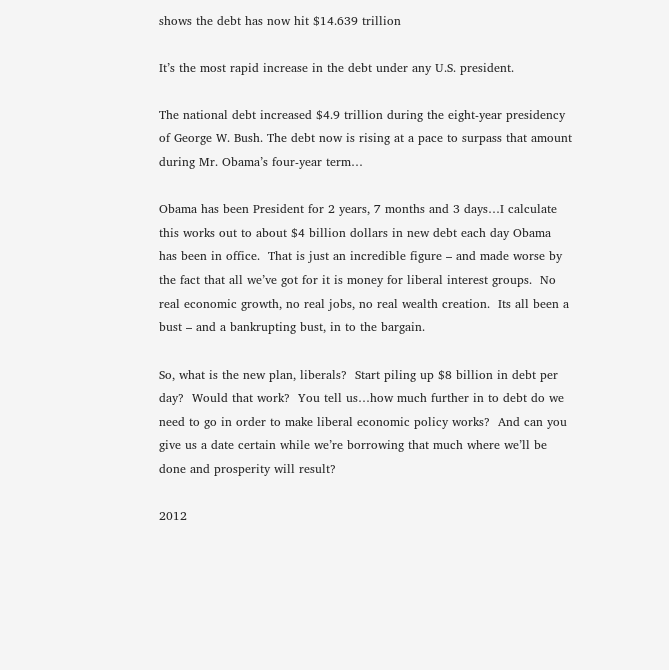shows the debt has now hit $14.639 trillion

It’s the most rapid increase in the debt under any U.S. president.

The national debt increased $4.9 trillion during the eight-year presidency of George W. Bush. The debt now is rising at a pace to surpass that amount during Mr. Obama’s four-year term…

Obama has been President for 2 years, 7 months and 3 days…I calculate this works out to about $4 billion dollars in new debt each day Obama has been in office.  That is just an incredible figure – and made worse by the fact that all we’ve got for it is money for liberal interest groups.  No real economic growth, no real jobs, no real wealth creation.  Its all been a bust – and a bankrupting bust, in to the bargain.

So, what is the new plan, liberals?  Start piling up $8 billion in debt per day?  Would that work?  You tell us…how much further in to debt do we need to go in order to make liberal economic policy works?  And can you give us a date certain while we’re borrowing that much where we’ll be done and prosperity will result?

2012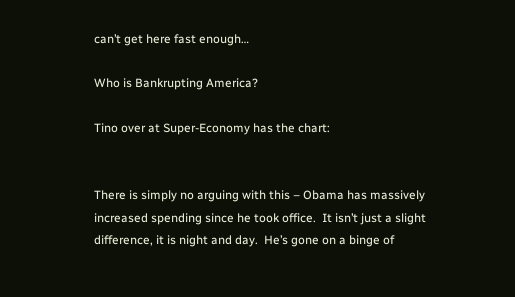can’t get here fast enough…

Who is Bankrupting America?

Tino over at Super-Economy has the chart:


There is simply no arguing with this – Obama has massively increased spending since he took office.  It isn’t just a slight difference, it is night and day.  He’s gone on a binge of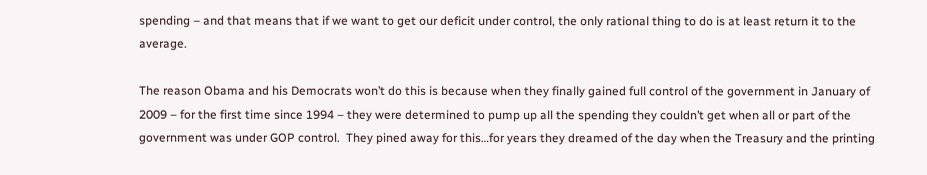spending – and that means that if we want to get our deficit under control, the only rational thing to do is at least return it to the average.

The reason Obama and his Democrats won’t do this is because when they finally gained full control of the government in January of 2009 – for the first time since 1994 – they were determined to pump up all the spending they couldn’t get when all or part of the government was under GOP control.  They pined away for this…for years they dreamed of the day when the Treasury and the printing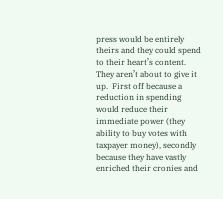press would be entirely theirs and they could spend to their heart’s content.  They aren’t about to give it up.  First off because a reduction in spending would reduce their immediate power (they ability to buy votes with taxpayer money), secondly because they have vastly enriched their cronies and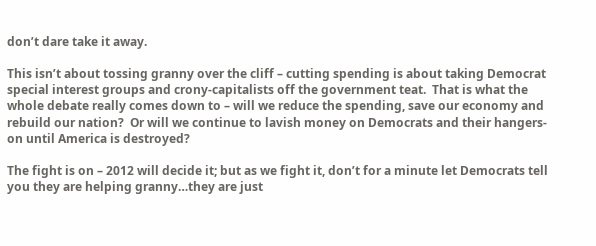don’t dare take it away.

This isn’t about tossing granny over the cliff – cutting spending is about taking Democrat special interest groups and crony-capitalists off the government teat.  That is what the whole debate really comes down to – will we reduce the spending, save our economy and rebuild our nation?  Or will we continue to lavish money on Democrats and their hangers-on until America is destroyed?

The fight is on – 2012 will decide it; but as we fight it, don’t for a minute let Democrats tell you they are helping granny…they are just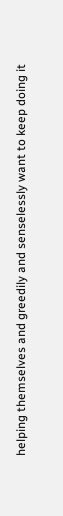helping themselves and greedily and senselessly want to keep doing it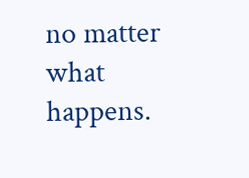no matter what happens.